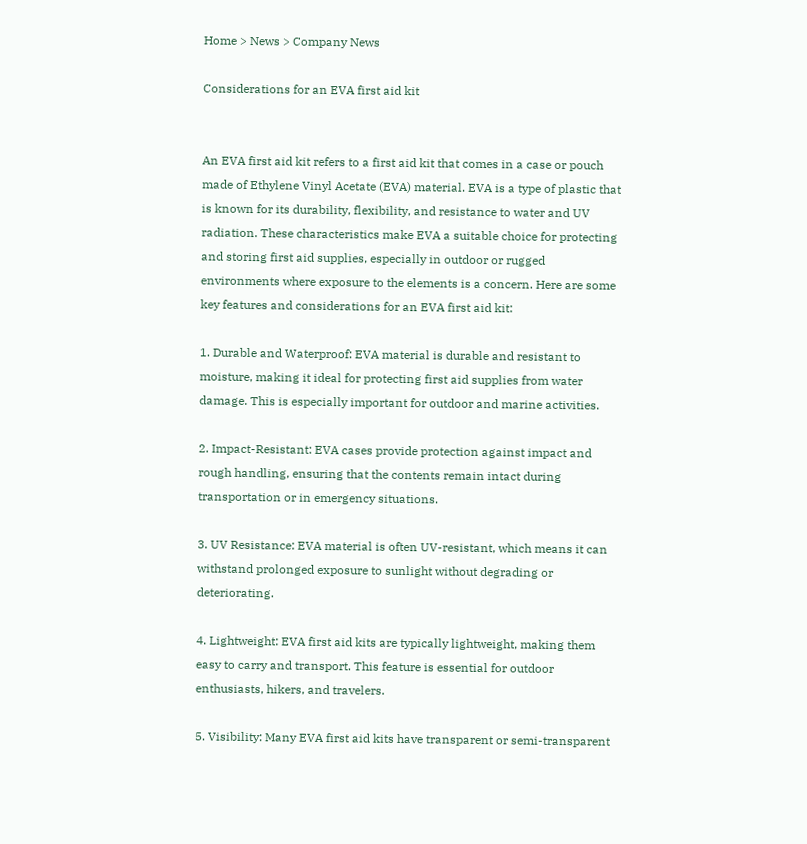Home > News > Company News

Considerations for an EVA first aid kit


An EVA first aid kit refers to a first aid kit that comes in a case or pouch made of Ethylene Vinyl Acetate (EVA) material. EVA is a type of plastic that is known for its durability, flexibility, and resistance to water and UV radiation. These characteristics make EVA a suitable choice for protecting and storing first aid supplies, especially in outdoor or rugged environments where exposure to the elements is a concern. Here are some key features and considerations for an EVA first aid kit:

1. Durable and Waterproof: EVA material is durable and resistant to moisture, making it ideal for protecting first aid supplies from water damage. This is especially important for outdoor and marine activities.

2. Impact-Resistant: EVA cases provide protection against impact and rough handling, ensuring that the contents remain intact during transportation or in emergency situations.

3. UV Resistance: EVA material is often UV-resistant, which means it can withstand prolonged exposure to sunlight without degrading or deteriorating.

4. Lightweight: EVA first aid kits are typically lightweight, making them easy to carry and transport. This feature is essential for outdoor enthusiasts, hikers, and travelers.

5. Visibility: Many EVA first aid kits have transparent or semi-transparent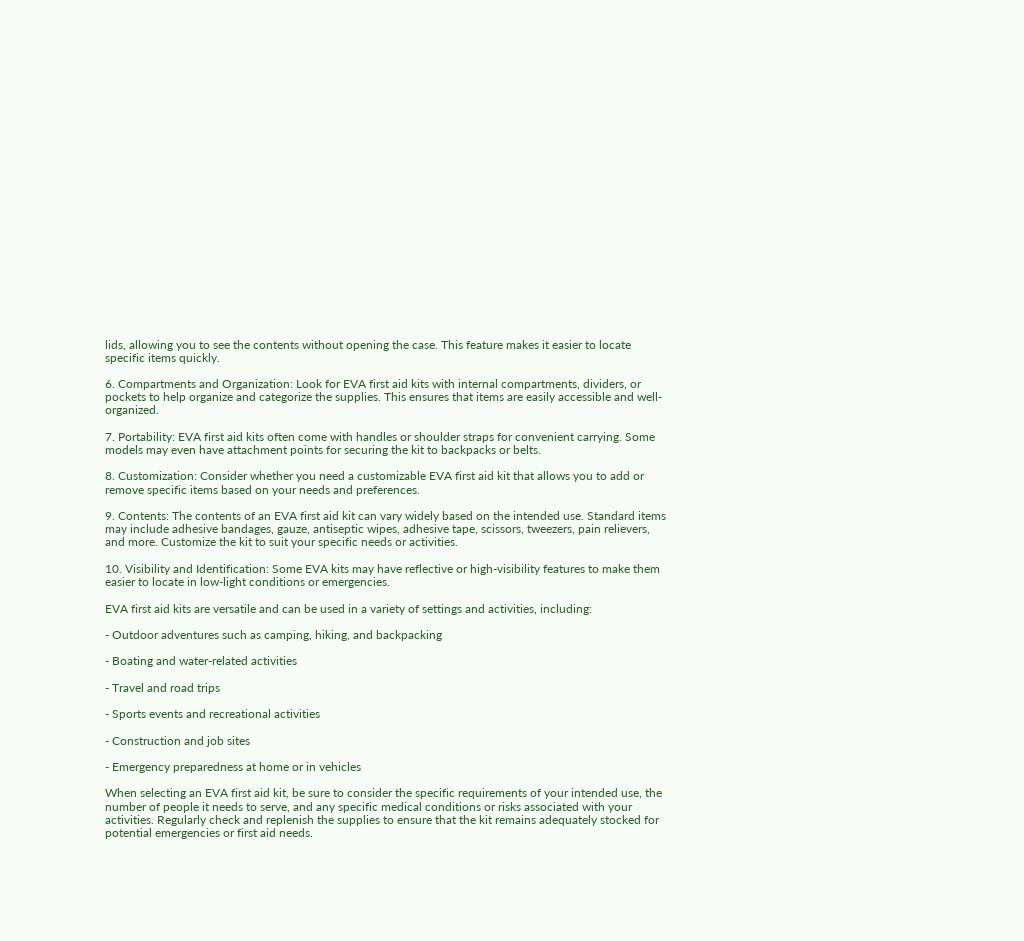lids, allowing you to see the contents without opening the case. This feature makes it easier to locate specific items quickly.

6. Compartments and Organization: Look for EVA first aid kits with internal compartments, dividers, or pockets to help organize and categorize the supplies. This ensures that items are easily accessible and well-organized.

7. Portability: EVA first aid kits often come with handles or shoulder straps for convenient carrying. Some models may even have attachment points for securing the kit to backpacks or belts.

8. Customization: Consider whether you need a customizable EVA first aid kit that allows you to add or remove specific items based on your needs and preferences.

9. Contents: The contents of an EVA first aid kit can vary widely based on the intended use. Standard items may include adhesive bandages, gauze, antiseptic wipes, adhesive tape, scissors, tweezers, pain relievers, and more. Customize the kit to suit your specific needs or activities.

10. Visibility and Identification: Some EVA kits may have reflective or high-visibility features to make them easier to locate in low-light conditions or emergencies.

EVA first aid kits are versatile and can be used in a variety of settings and activities, including:

- Outdoor adventures such as camping, hiking, and backpacking

- Boating and water-related activities

- Travel and road trips

- Sports events and recreational activities

- Construction and job sites

- Emergency preparedness at home or in vehicles

When selecting an EVA first aid kit, be sure to consider the specific requirements of your intended use, the number of people it needs to serve, and any specific medical conditions or risks associated with your activities. Regularly check and replenish the supplies to ensure that the kit remains adequately stocked for potential emergencies or first aid needs.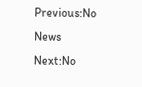Previous:No News
Next:No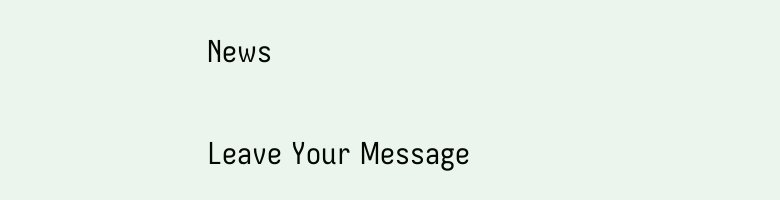News

Leave Your Message